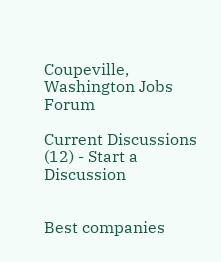Coupeville, Washington Jobs Forum

Current Discussions (12) - Start a Discussion


Best companies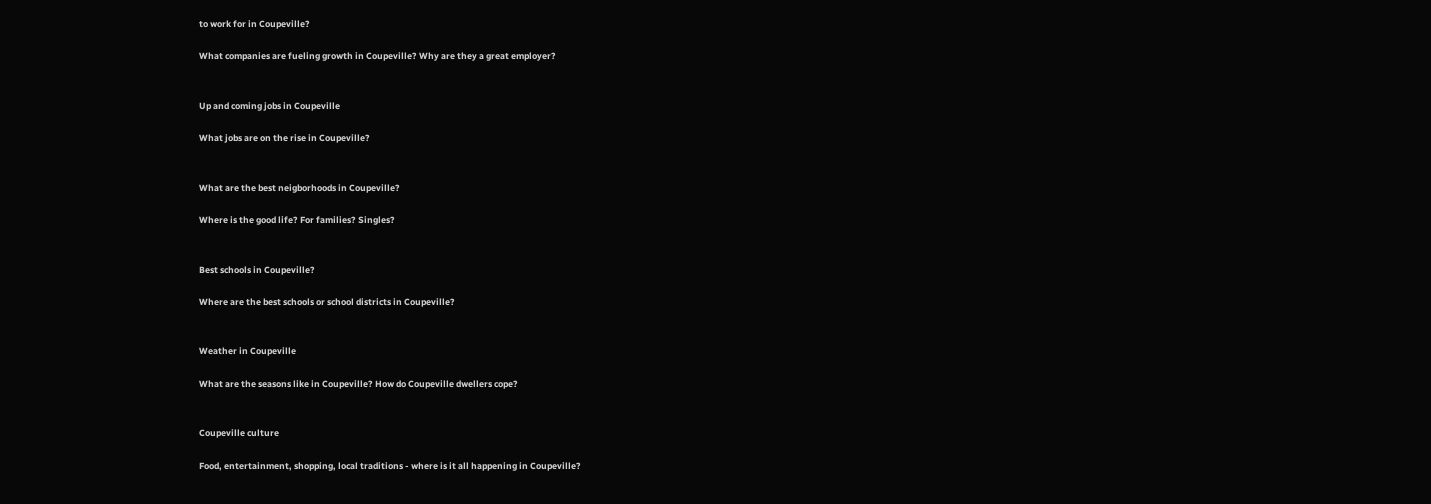to work for in Coupeville?

What companies are fueling growth in Coupeville? Why are they a great employer?


Up and coming jobs in Coupeville

What jobs are on the rise in Coupeville?


What are the best neigborhoods in Coupeville?

Where is the good life? For families? Singles?


Best schools in Coupeville?

Where are the best schools or school districts in Coupeville?


Weather in Coupeville

What are the seasons like in Coupeville? How do Coupeville dwellers cope?


Coupeville culture

Food, entertainment, shopping, local traditions - where is it all happening in Coupeville?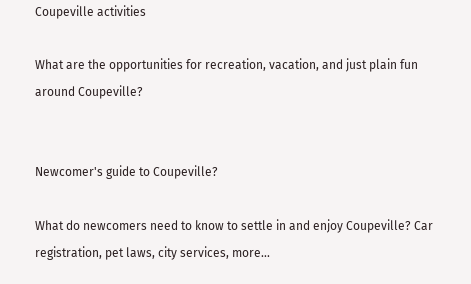Coupeville activities

What are the opportunities for recreation, vacation, and just plain fun around Coupeville?


Newcomer's guide to Coupeville?

What do newcomers need to know to settle in and enjoy Coupeville? Car registration, pet laws, city services, more...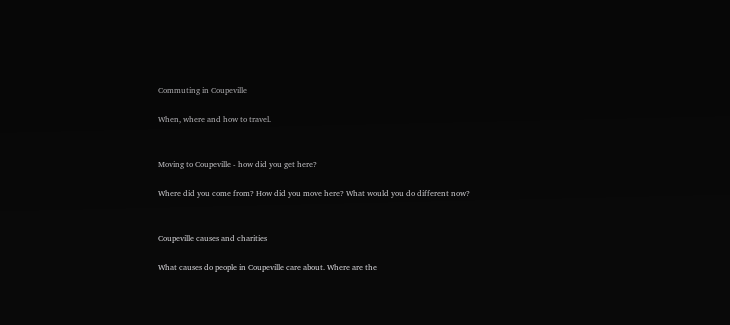Commuting in Coupeville

When, where and how to travel.


Moving to Coupeville - how did you get here?

Where did you come from? How did you move here? What would you do different now?


Coupeville causes and charities

What causes do people in Coupeville care about. Where are the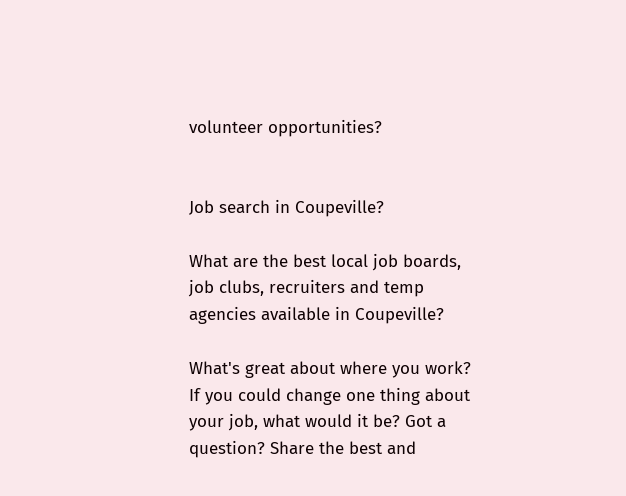volunteer opportunities?


Job search in Coupeville?

What are the best local job boards, job clubs, recruiters and temp agencies available in Coupeville?

What's great about where you work? If you could change one thing about your job, what would it be? Got a question? Share the best and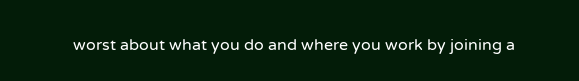worst about what you do and where you work by joining a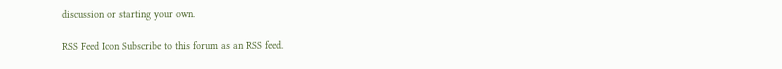discussion or starting your own.

RSS Feed Icon Subscribe to this forum as an RSS feed.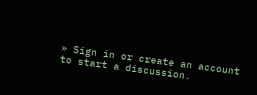» Sign in or create an account to start a discussion.